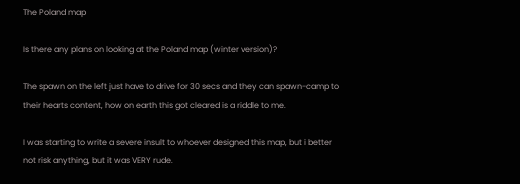The Poland map

Is there any plans on looking at the Poland map (winter version)?

The spawn on the left just have to drive for 30 secs and they can spawn-camp to their hearts content, how on earth this got cleared is a riddle to me.

I was starting to write a severe insult to whoever designed this map, but i better not risk anything, but it was VERY rude.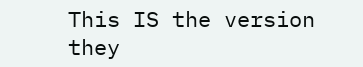This IS the version they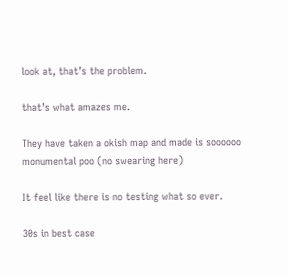look at, that’s the problem.

that’s what amazes me.

They have taken a okish map and made is soooooo monumental poo (no swearing here)

It feel like there is no testing what so ever.

30s in best case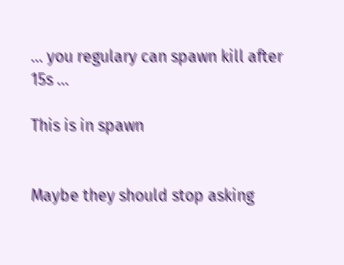… you regulary can spawn kill after 15s …

This is in spawn


Maybe they should stop asking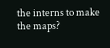the interns to make the maps?